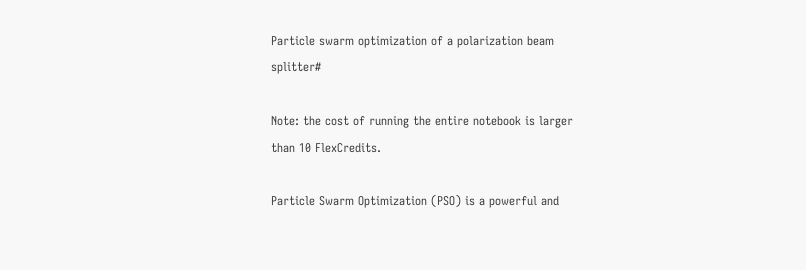Particle swarm optimization of a polarization beam splitter#

Note: the cost of running the entire notebook is larger than 10 FlexCredits.

Particle Swarm Optimization (PSO) is a powerful and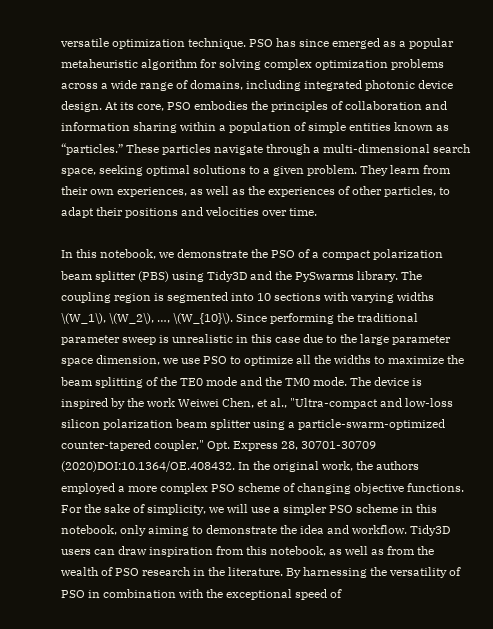versatile optimization technique. PSO has since emerged as a popular metaheuristic algorithm for solving complex optimization problems across a wide range of domains, including integrated photonic device design. At its core, PSO embodies the principles of collaboration and information sharing within a population of simple entities known as “particles.” These particles navigate through a multi-dimensional search space, seeking optimal solutions to a given problem. They learn from their own experiences, as well as the experiences of other particles, to adapt their positions and velocities over time.

In this notebook, we demonstrate the PSO of a compact polarization beam splitter (PBS) using Tidy3D and the PySwarms library. The coupling region is segmented into 10 sections with varying widths \(W_1\), \(W_2\), …, \(W_{10}\). Since performing the traditional parameter sweep is unrealistic in this case due to the large parameter space dimension, we use PSO to optimize all the widths to maximize the beam splitting of the TE0 mode and the TM0 mode. The device is inspired by the work Weiwei Chen, et al., "Ultra-compact and low-loss silicon polarization beam splitter using a particle-swarm-optimized counter-tapered coupler," Opt. Express 28, 30701-30709 (2020)DOI:10.1364/OE.408432. In the original work, the authors employed a more complex PSO scheme of changing objective functions. For the sake of simplicity, we will use a simpler PSO scheme in this notebook, only aiming to demonstrate the idea and workflow. Tidy3D users can draw inspiration from this notebook, as well as from the wealth of PSO research in the literature. By harnessing the versatility of PSO in combination with the exceptional speed of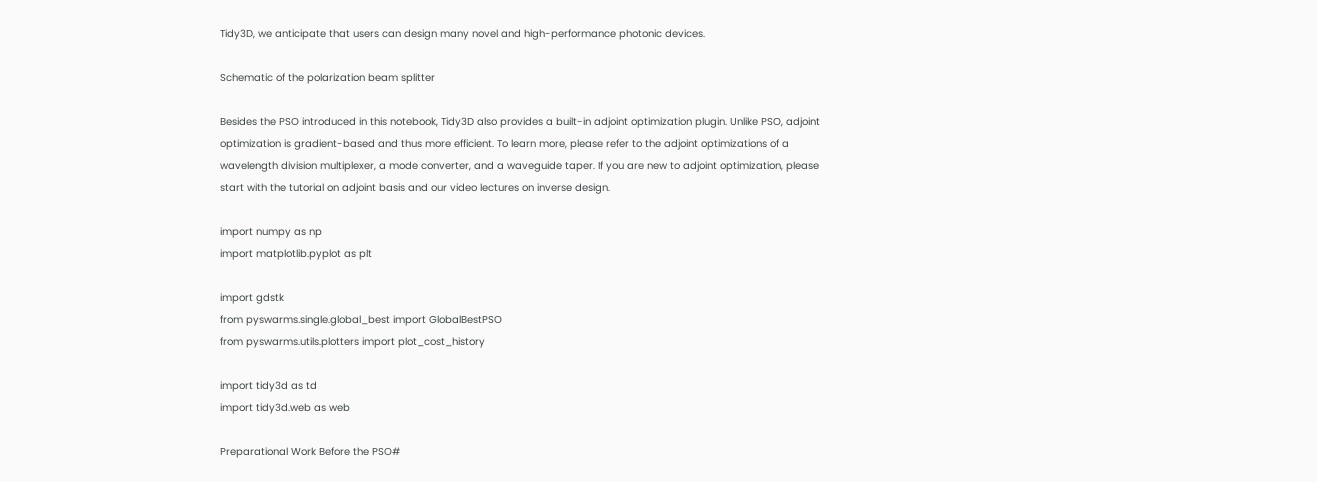Tidy3D, we anticipate that users can design many novel and high-performance photonic devices.

Schematic of the polarization beam splitter

Besides the PSO introduced in this notebook, Tidy3D also provides a built-in adjoint optimization plugin. Unlike PSO, adjoint optimization is gradient-based and thus more efficient. To learn more, please refer to the adjoint optimizations of a wavelength division multiplexer, a mode converter, and a waveguide taper. If you are new to adjoint optimization, please start with the tutorial on adjoint basis and our video lectures on inverse design.

import numpy as np
import matplotlib.pyplot as plt

import gdstk
from pyswarms.single.global_best import GlobalBestPSO
from pyswarms.utils.plotters import plot_cost_history

import tidy3d as td
import tidy3d.web as web

Preparational Work Before the PSO#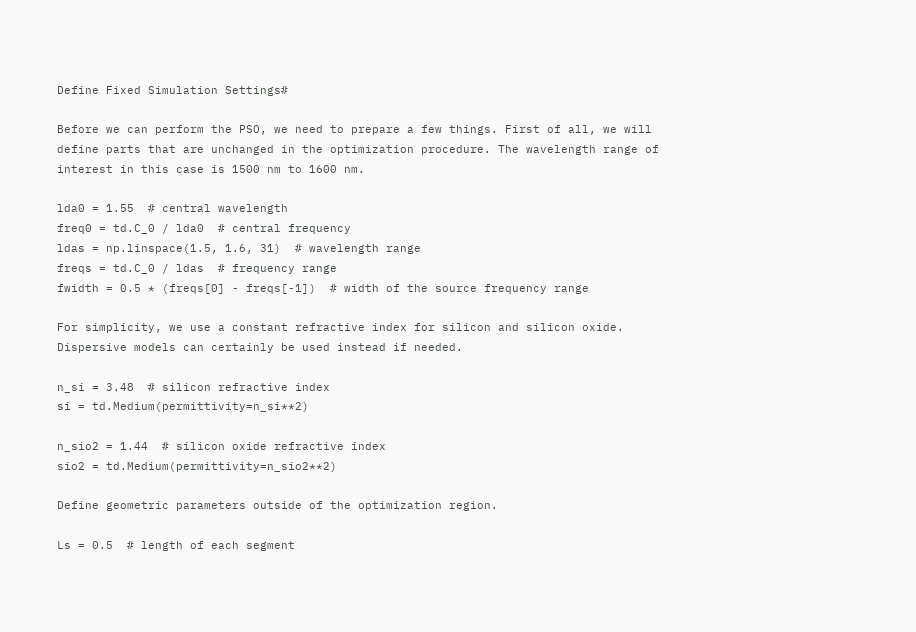Define Fixed Simulation Settings#

Before we can perform the PSO, we need to prepare a few things. First of all, we will define parts that are unchanged in the optimization procedure. The wavelength range of interest in this case is 1500 nm to 1600 nm.

lda0 = 1.55  # central wavelength
freq0 = td.C_0 / lda0  # central frequency
ldas = np.linspace(1.5, 1.6, 31)  # wavelength range
freqs = td.C_0 / ldas  # frequency range
fwidth = 0.5 * (freqs[0] - freqs[-1])  # width of the source frequency range

For simplicity, we use a constant refractive index for silicon and silicon oxide. Dispersive models can certainly be used instead if needed.

n_si = 3.48  # silicon refractive index
si = td.Medium(permittivity=n_si**2)

n_sio2 = 1.44  # silicon oxide refractive index
sio2 = td.Medium(permittivity=n_sio2**2)

Define geometric parameters outside of the optimization region.

Ls = 0.5  # length of each segment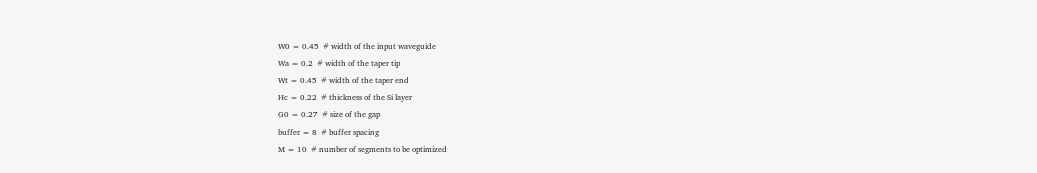W0 = 0.45  # width of the input waveguide
Wa = 0.2  # width of the taper tip
Wt = 0.45  # width of the taper end
Hc = 0.22  # thickness of the Si layer
G0 = 0.27  # size of the gap
buffer = 8  # buffer spacing
M = 10  # number of segments to be optimized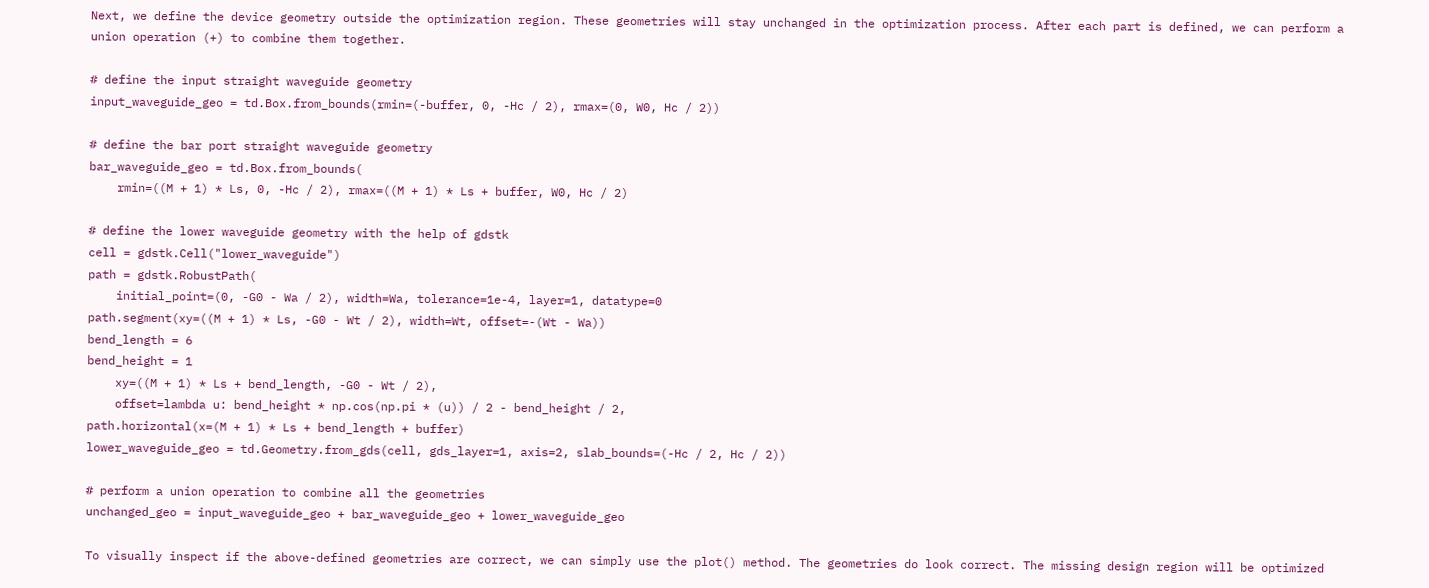Next, we define the device geometry outside the optimization region. These geometries will stay unchanged in the optimization process. After each part is defined, we can perform a union operation (+) to combine them together.

# define the input straight waveguide geometry
input_waveguide_geo = td.Box.from_bounds(rmin=(-buffer, 0, -Hc / 2), rmax=(0, W0, Hc / 2))

# define the bar port straight waveguide geometry
bar_waveguide_geo = td.Box.from_bounds(
    rmin=((M + 1) * Ls, 0, -Hc / 2), rmax=((M + 1) * Ls + buffer, W0, Hc / 2)

# define the lower waveguide geometry with the help of gdstk
cell = gdstk.Cell("lower_waveguide")
path = gdstk.RobustPath(
    initial_point=(0, -G0 - Wa / 2), width=Wa, tolerance=1e-4, layer=1, datatype=0
path.segment(xy=((M + 1) * Ls, -G0 - Wt / 2), width=Wt, offset=-(Wt - Wa))
bend_length = 6
bend_height = 1
    xy=((M + 1) * Ls + bend_length, -G0 - Wt / 2),
    offset=lambda u: bend_height * np.cos(np.pi * (u)) / 2 - bend_height / 2,
path.horizontal(x=(M + 1) * Ls + bend_length + buffer)
lower_waveguide_geo = td.Geometry.from_gds(cell, gds_layer=1, axis=2, slab_bounds=(-Hc / 2, Hc / 2))

# perform a union operation to combine all the geometries
unchanged_geo = input_waveguide_geo + bar_waveguide_geo + lower_waveguide_geo

To visually inspect if the above-defined geometries are correct, we can simply use the plot() method. The geometries do look correct. The missing design region will be optimized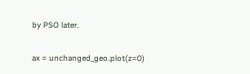by PSO later.

ax = unchanged_geo.plot(z=0)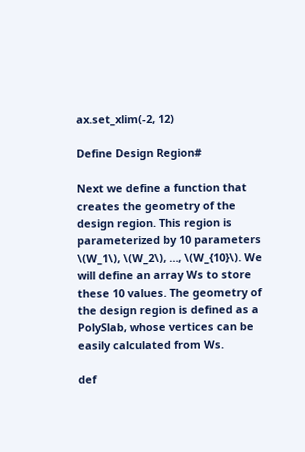ax.set_xlim(-2, 12)

Define Design Region#

Next we define a function that creates the geometry of the design region. This region is parameterized by 10 parameters \(W_1\), \(W_2\), …, \(W_{10}\). We will define an array Ws to store these 10 values. The geometry of the design region is defined as a PolySlab, whose vertices can be easily calculated from Ws.

def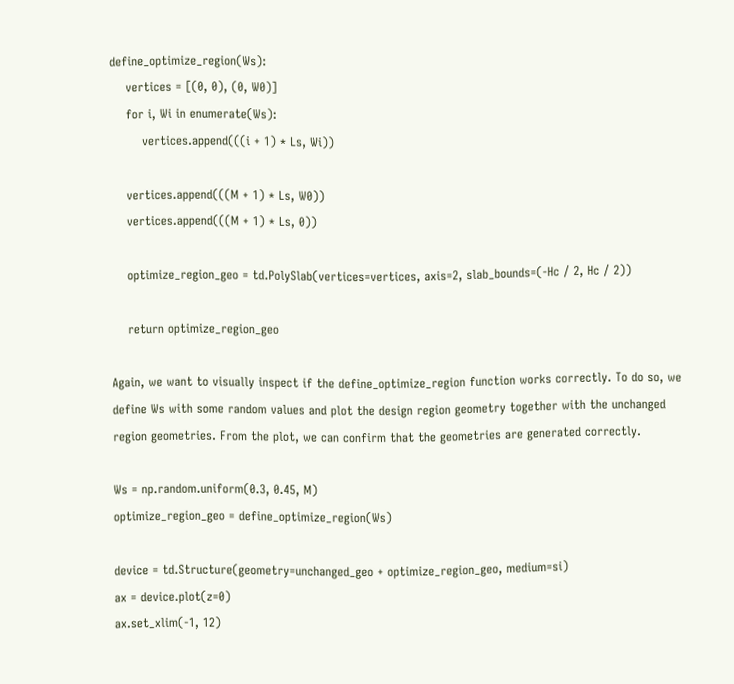define_optimize_region(Ws):
    vertices = [(0, 0), (0, W0)]
    for i, Wi in enumerate(Ws):
        vertices.append(((i + 1) * Ls, Wi))

    vertices.append(((M + 1) * Ls, W0))
    vertices.append(((M + 1) * Ls, 0))

    optimize_region_geo = td.PolySlab(vertices=vertices, axis=2, slab_bounds=(-Hc / 2, Hc / 2))

    return optimize_region_geo

Again, we want to visually inspect if the define_optimize_region function works correctly. To do so, we define Ws with some random values and plot the design region geometry together with the unchanged region geometries. From the plot, we can confirm that the geometries are generated correctly.

Ws = np.random.uniform(0.3, 0.45, M)
optimize_region_geo = define_optimize_region(Ws)

device = td.Structure(geometry=unchanged_geo + optimize_region_geo, medium=si)
ax = device.plot(z=0)
ax.set_xlim(-1, 12)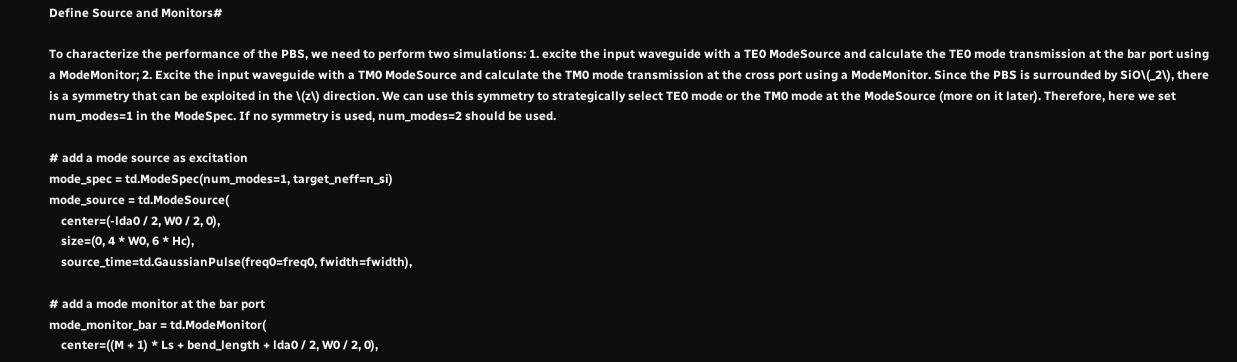Define Source and Monitors#

To characterize the performance of the PBS, we need to perform two simulations: 1. excite the input waveguide with a TE0 ModeSource and calculate the TE0 mode transmission at the bar port using a ModeMonitor; 2. Excite the input waveguide with a TM0 ModeSource and calculate the TM0 mode transmission at the cross port using a ModeMonitor. Since the PBS is surrounded by SiO\(_2\), there is a symmetry that can be exploited in the \(z\) direction. We can use this symmetry to strategically select TE0 mode or the TM0 mode at the ModeSource (more on it later). Therefore, here we set num_modes=1 in the ModeSpec. If no symmetry is used, num_modes=2 should be used.

# add a mode source as excitation
mode_spec = td.ModeSpec(num_modes=1, target_neff=n_si)
mode_source = td.ModeSource(
    center=(-lda0 / 2, W0 / 2, 0),
    size=(0, 4 * W0, 6 * Hc),
    source_time=td.GaussianPulse(freq0=freq0, fwidth=fwidth),

# add a mode monitor at the bar port
mode_monitor_bar = td.ModeMonitor(
    center=((M + 1) * Ls + bend_length + lda0 / 2, W0 / 2, 0),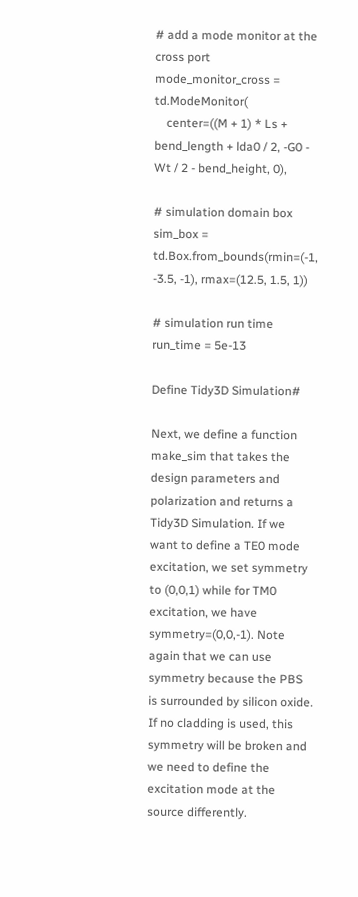# add a mode monitor at the cross port
mode_monitor_cross = td.ModeMonitor(
    center=((M + 1) * Ls + bend_length + lda0 / 2, -G0 - Wt / 2 - bend_height, 0),

# simulation domain box
sim_box = td.Box.from_bounds(rmin=(-1, -3.5, -1), rmax=(12.5, 1.5, 1))

# simulation run time
run_time = 5e-13

Define Tidy3D Simulation#

Next, we define a function make_sim that takes the design parameters and polarization and returns a Tidy3D Simulation. If we want to define a TE0 mode excitation, we set symmetry to (0,0,1) while for TM0 excitation, we have symmetry=(0,0,-1). Note again that we can use symmetry because the PBS is surrounded by silicon oxide. If no cladding is used, this symmetry will be broken and we need to define the excitation mode at the source differently.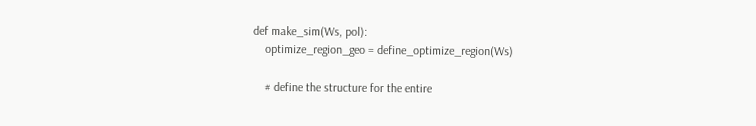def make_sim(Ws, pol):
    optimize_region_geo = define_optimize_region(Ws)

    # define the structure for the entire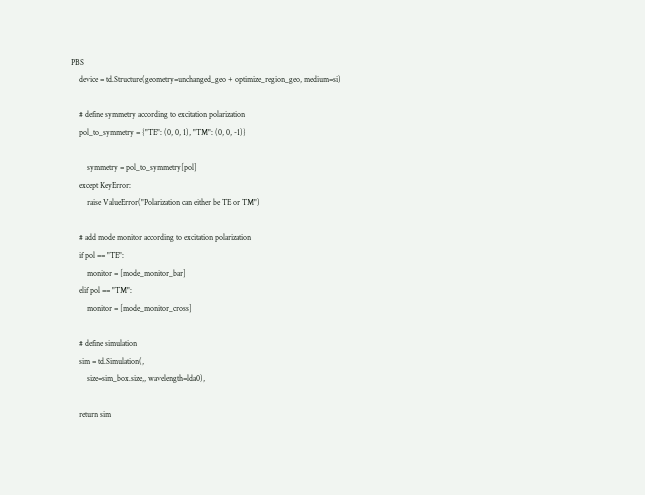PBS
    device = td.Structure(geometry=unchanged_geo + optimize_region_geo, medium=si)

    # define symmetry according to excitation polarization
    pol_to_symmetry = {"TE": (0, 0, 1), "TM": (0, 0, -1)}

        symmetry = pol_to_symmetry[pol]
    except KeyError:
        raise ValueError("Polarization can either be TE or TM")

    # add mode monitor according to excitation polarization
    if pol == "TE":
        monitor = [mode_monitor_bar]
    elif pol == "TM":
        monitor = [mode_monitor_cross]

    # define simulation
    sim = td.Simulation(,
        size=sim_box.size,, wavelength=lda0),

    return sim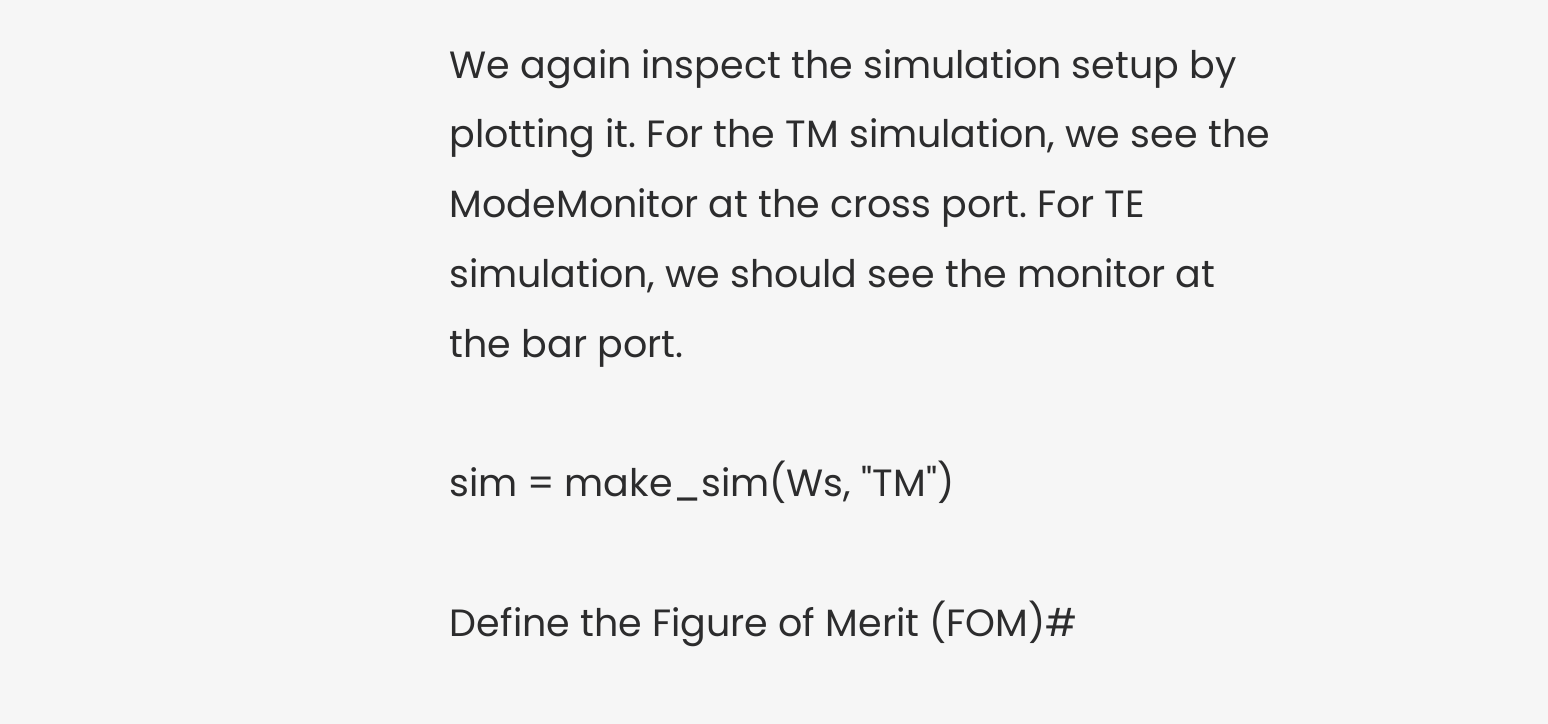We again inspect the simulation setup by plotting it. For the TM simulation, we see the ModeMonitor at the cross port. For TE simulation, we should see the monitor at the bar port.

sim = make_sim(Ws, "TM")

Define the Figure of Merit (FOM)#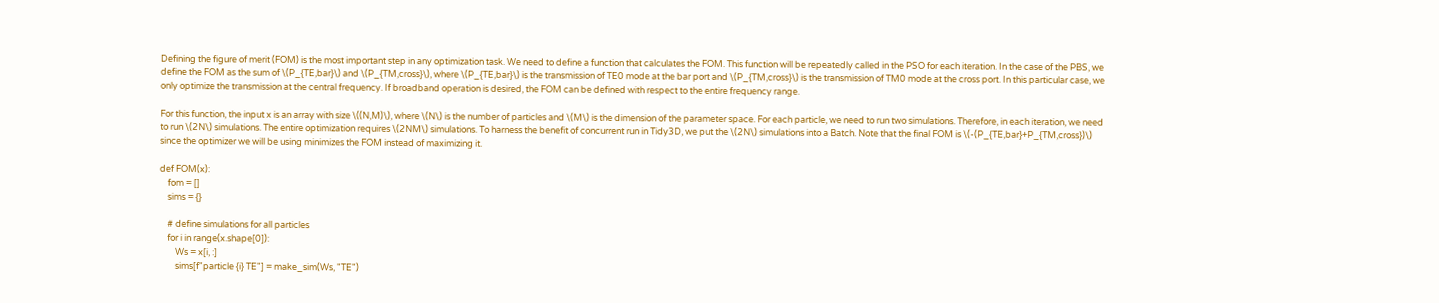Defining the figure of merit (FOM) is the most important step in any optimization task. We need to define a function that calculates the FOM. This function will be repeatedly called in the PSO for each iteration. In the case of the PBS, we define the FOM as the sum of \(P_{TE,bar}\) and \(P_{TM,cross}\), where \(P_{TE,bar}\) is the transmission of TE0 mode at the bar port and \(P_{TM,cross}\) is the transmission of TM0 mode at the cross port. In this particular case, we only optimize the transmission at the central frequency. If broadband operation is desired, the FOM can be defined with respect to the entire frequency range.

For this function, the input x is an array with size \((N,M)\), where \(N\) is the number of particles and \(M\) is the dimension of the parameter space. For each particle, we need to run two simulations. Therefore, in each iteration, we need to run \(2N\) simulations. The entire optimization requires \(2NM\) simulations. To harness the benefit of concurrent run in Tidy3D, we put the \(2N\) simulations into a Batch. Note that the final FOM is \(-(P_{TE,bar}+P_{TM,cross})\) since the optimizer we will be using minimizes the FOM instead of maximizing it.

def FOM(x):
    fom = []
    sims = {}

    # define simulations for all particles
    for i in range(x.shape[0]):
        Ws = x[i, :]
        sims[f"particle {i} TE"] = make_sim(Ws, "TE")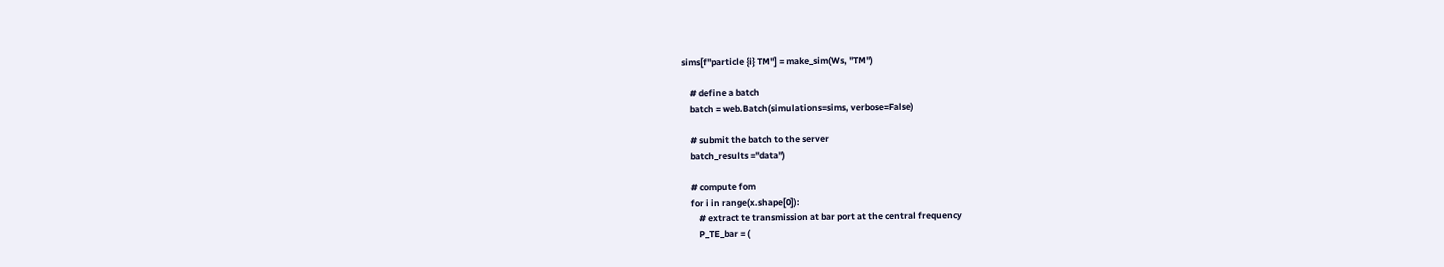sims[f"particle {i} TM"] = make_sim(Ws, "TM")

    # define a batch
    batch = web.Batch(simulations=sims, verbose=False)

    # submit the batch to the server
    batch_results ="data")

    # compute fom
    for i in range(x.shape[0]):
        # extract te transmission at bar port at the central frequency
        P_TE_bar = (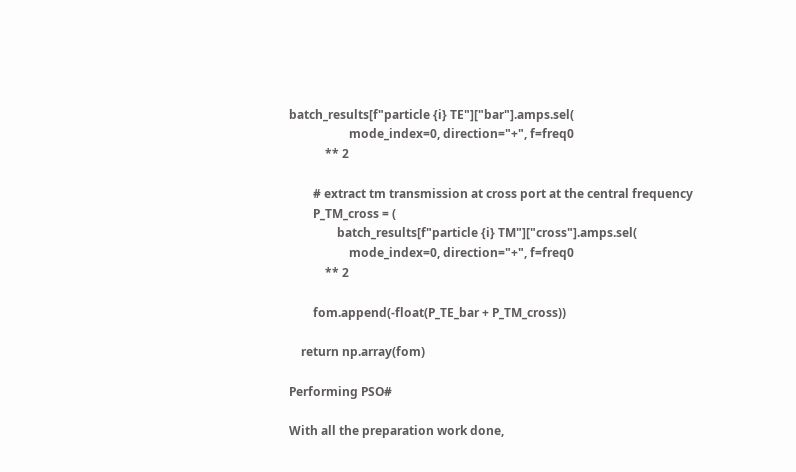batch_results[f"particle {i} TE"]["bar"].amps.sel(
                    mode_index=0, direction="+", f=freq0
            ** 2

        # extract tm transmission at cross port at the central frequency
        P_TM_cross = (
                batch_results[f"particle {i} TM"]["cross"].amps.sel(
                    mode_index=0, direction="+", f=freq0
            ** 2

        fom.append(-float(P_TE_bar + P_TM_cross))

    return np.array(fom)

Performing PSO#

With all the preparation work done,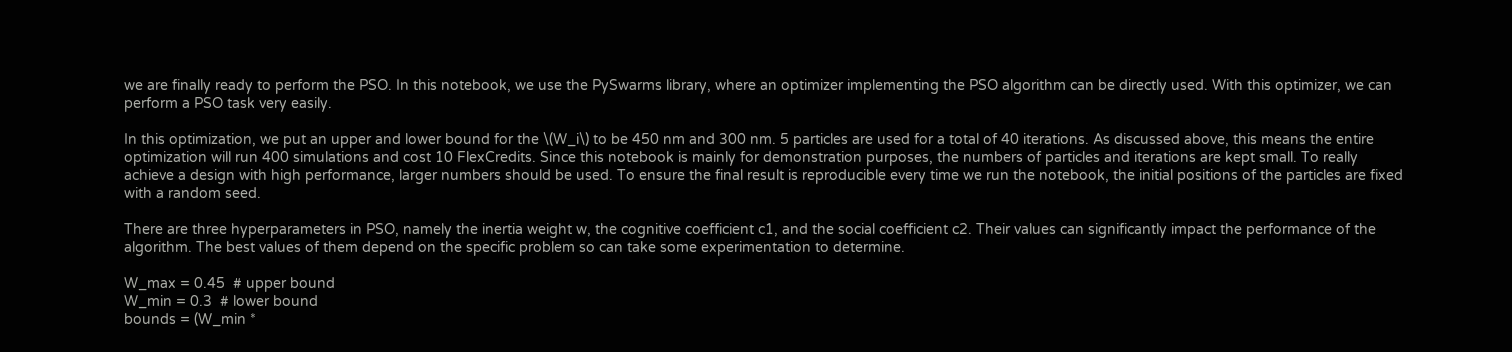we are finally ready to perform the PSO. In this notebook, we use the PySwarms library, where an optimizer implementing the PSO algorithm can be directly used. With this optimizer, we can perform a PSO task very easily.

In this optimization, we put an upper and lower bound for the \(W_i\) to be 450 nm and 300 nm. 5 particles are used for a total of 40 iterations. As discussed above, this means the entire optimization will run 400 simulations and cost 10 FlexCredits. Since this notebook is mainly for demonstration purposes, the numbers of particles and iterations are kept small. To really achieve a design with high performance, larger numbers should be used. To ensure the final result is reproducible every time we run the notebook, the initial positions of the particles are fixed with a random seed.

There are three hyperparameters in PSO, namely the inertia weight w, the cognitive coefficient c1, and the social coefficient c2. Their values can significantly impact the performance of the algorithm. The best values of them depend on the specific problem so can take some experimentation to determine.

W_max = 0.45  # upper bound
W_min = 0.3  # lower bound
bounds = (W_min *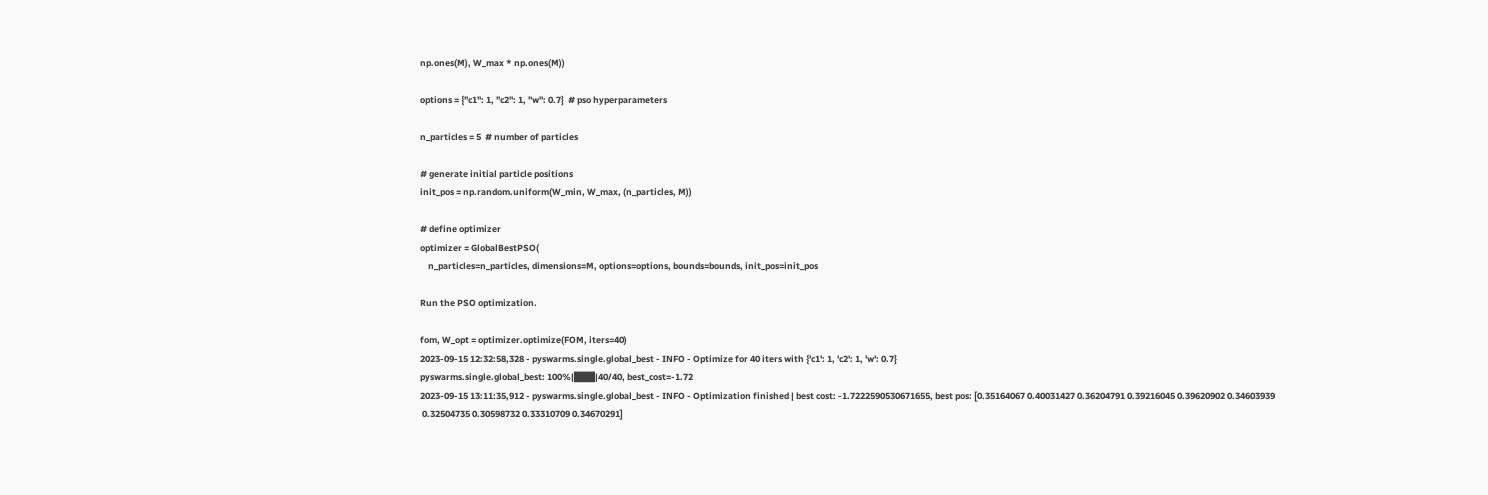np.ones(M), W_max * np.ones(M))

options = {"c1": 1, "c2": 1, "w": 0.7}  # pso hyperparameters

n_particles = 5  # number of particles

# generate initial particle positions
init_pos = np.random.uniform(W_min, W_max, (n_particles, M))

# define optimizer
optimizer = GlobalBestPSO(
    n_particles=n_particles, dimensions=M, options=options, bounds=bounds, init_pos=init_pos

Run the PSO optimization.

fom, W_opt = optimizer.optimize(FOM, iters=40)
2023-09-15 12:32:58,328 - pyswarms.single.global_best - INFO - Optimize for 40 iters with {'c1': 1, 'c2': 1, 'w': 0.7}
pyswarms.single.global_best: 100%|███|40/40, best_cost=-1.72
2023-09-15 13:11:35,912 - pyswarms.single.global_best - INFO - Optimization finished | best cost: -1.7222590530671655, best pos: [0.35164067 0.40031427 0.36204791 0.39216045 0.39620902 0.34603939
 0.32504735 0.30598732 0.33310709 0.34670291]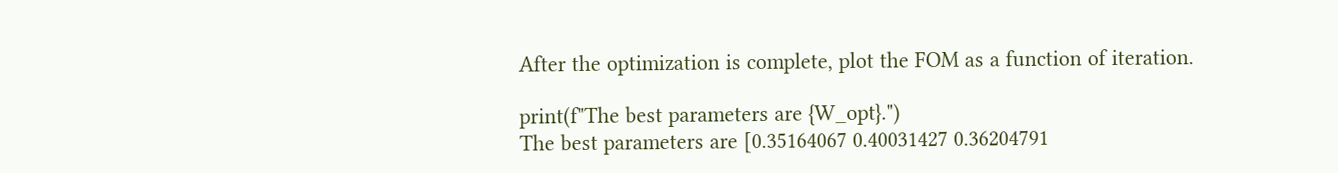After the optimization is complete, plot the FOM as a function of iteration.

print(f"The best parameters are {W_opt}.")
The best parameters are [0.35164067 0.40031427 0.36204791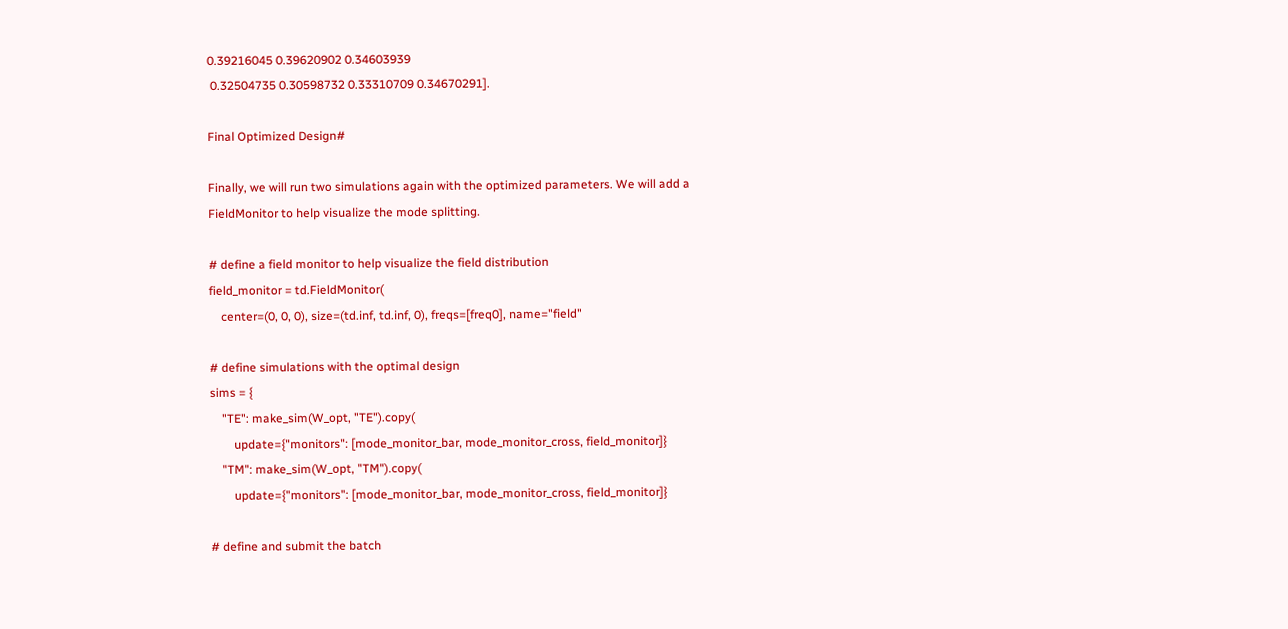0.39216045 0.39620902 0.34603939
 0.32504735 0.30598732 0.33310709 0.34670291].

Final Optimized Design#

Finally, we will run two simulations again with the optimized parameters. We will add a FieldMonitor to help visualize the mode splitting.

# define a field monitor to help visualize the field distribution
field_monitor = td.FieldMonitor(
    center=(0, 0, 0), size=(td.inf, td.inf, 0), freqs=[freq0], name="field"

# define simulations with the optimal design
sims = {
    "TE": make_sim(W_opt, "TE").copy(
        update={"monitors": [mode_monitor_bar, mode_monitor_cross, field_monitor]}
    "TM": make_sim(W_opt, "TM").copy(
        update={"monitors": [mode_monitor_bar, mode_monitor_cross, field_monitor]}

# define and submit the batch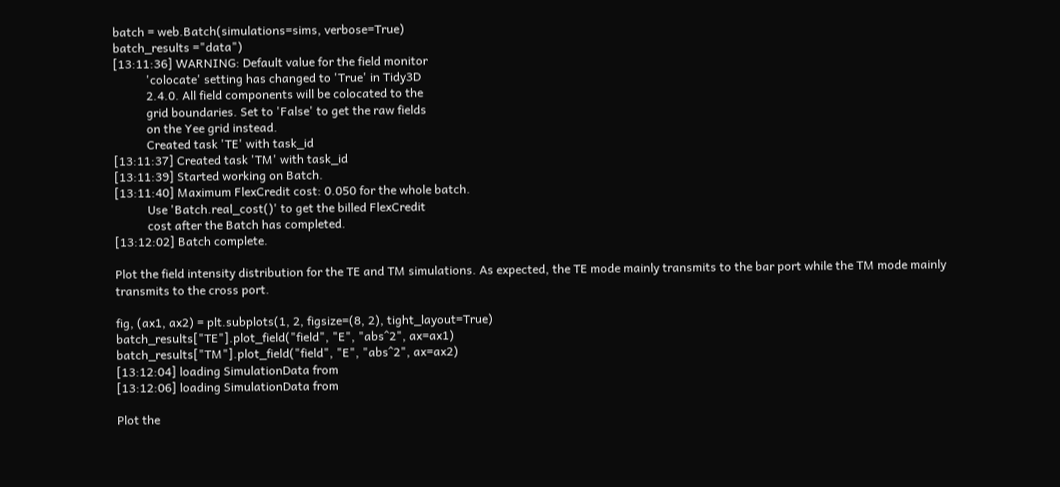batch = web.Batch(simulations=sims, verbose=True)
batch_results ="data")
[13:11:36] WARNING: Default value for the field monitor
           'colocate' setting has changed to 'True' in Tidy3D
           2.4.0. All field components will be colocated to the
           grid boundaries. Set to 'False' to get the raw fields
           on the Yee grid instead.
           Created task 'TE' with task_id
[13:11:37] Created task 'TM' with task_id
[13:11:39] Started working on Batch.
[13:11:40] Maximum FlexCredit cost: 0.050 for the whole batch.
           Use 'Batch.real_cost()' to get the billed FlexCredit
           cost after the Batch has completed.
[13:12:02] Batch complete.

Plot the field intensity distribution for the TE and TM simulations. As expected, the TE mode mainly transmits to the bar port while the TM mode mainly transmits to the cross port.

fig, (ax1, ax2) = plt.subplots(1, 2, figsize=(8, 2), tight_layout=True)
batch_results["TE"].plot_field("field", "E", "abs^2", ax=ax1)
batch_results["TM"].plot_field("field", "E", "abs^2", ax=ax2)
[13:12:04] loading SimulationData from
[13:12:06] loading SimulationData from

Plot the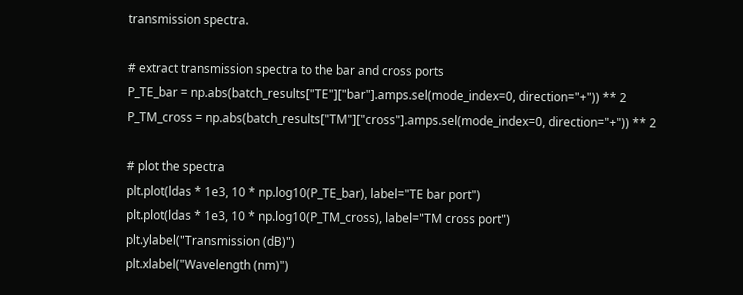transmission spectra.

# extract transmission spectra to the bar and cross ports
P_TE_bar = np.abs(batch_results["TE"]["bar"].amps.sel(mode_index=0, direction="+")) ** 2
P_TM_cross = np.abs(batch_results["TM"]["cross"].amps.sel(mode_index=0, direction="+")) ** 2

# plot the spectra
plt.plot(ldas * 1e3, 10 * np.log10(P_TE_bar), label="TE bar port")
plt.plot(ldas * 1e3, 10 * np.log10(P_TM_cross), label="TM cross port")
plt.ylabel("Transmission (dB)")
plt.xlabel("Wavelength (nm)")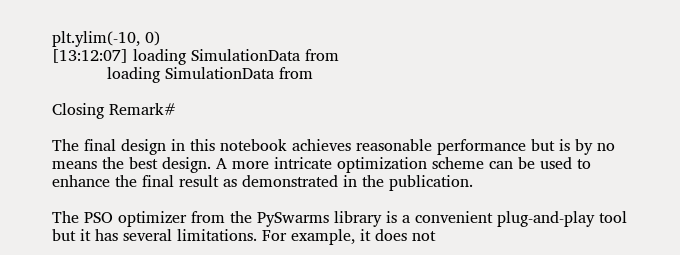plt.ylim(-10, 0)
[13:12:07] loading SimulationData from
           loading SimulationData from

Closing Remark#

The final design in this notebook achieves reasonable performance but is by no means the best design. A more intricate optimization scheme can be used to enhance the final result as demonstrated in the publication.

The PSO optimizer from the PySwarms library is a convenient plug-and-play tool but it has several limitations. For example, it does not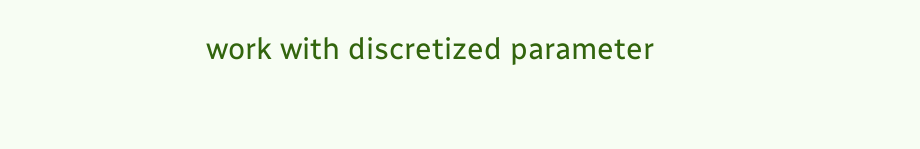work with discretized parameter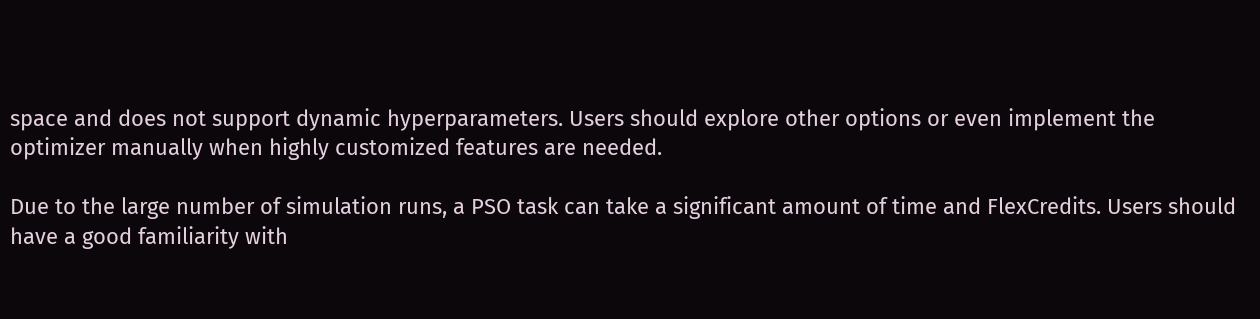space and does not support dynamic hyperparameters. Users should explore other options or even implement the optimizer manually when highly customized features are needed.

Due to the large number of simulation runs, a PSO task can take a significant amount of time and FlexCredits. Users should have a good familiarity with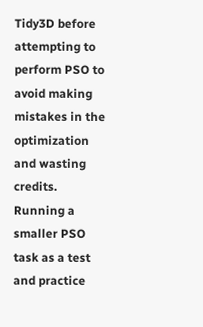Tidy3D before attempting to perform PSO to avoid making mistakes in the optimization and wasting credits. Running a smaller PSO task as a test and practice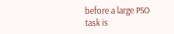before a large PSO task is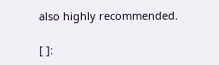also highly recommended.

[ ]: